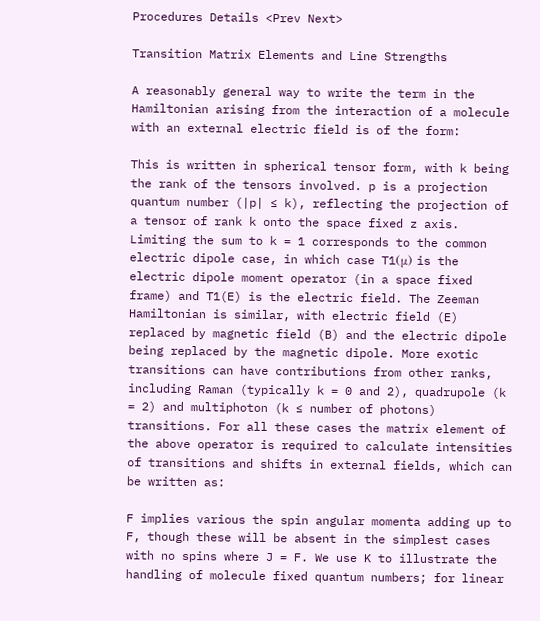Procedures Details <Prev Next>

Transition Matrix Elements and Line Strengths

A reasonably general way to write the term in the Hamiltonian arising from the interaction of a molecule with an external electric field is of the form:

This is written in spherical tensor form, with k being the rank of the tensors involved. p is a projection quantum number (|p| ≤ k), reflecting the projection of a tensor of rank k onto the space fixed z axis. Limiting the sum to k = 1 corresponds to the common electric dipole case, in which case T1(μ) is the electric dipole moment operator (in a space fixed frame) and T1(E) is the electric field. The Zeeman Hamiltonian is similar, with electric field (E) replaced by magnetic field (B) and the electric dipole being replaced by the magnetic dipole. More exotic transitions can have contributions from other ranks, including Raman (typically k = 0 and 2), quadrupole (k = 2) and multiphoton (k ≤ number of photons) transitions. For all these cases the matrix element of the above operator is required to calculate intensities of transitions and shifts in external fields, which can be written as:

F implies various the spin angular momenta adding up to F, though these will be absent in the simplest cases with no spins where J = F. We use K to illustrate the handling of molecule fixed quantum numbers; for linear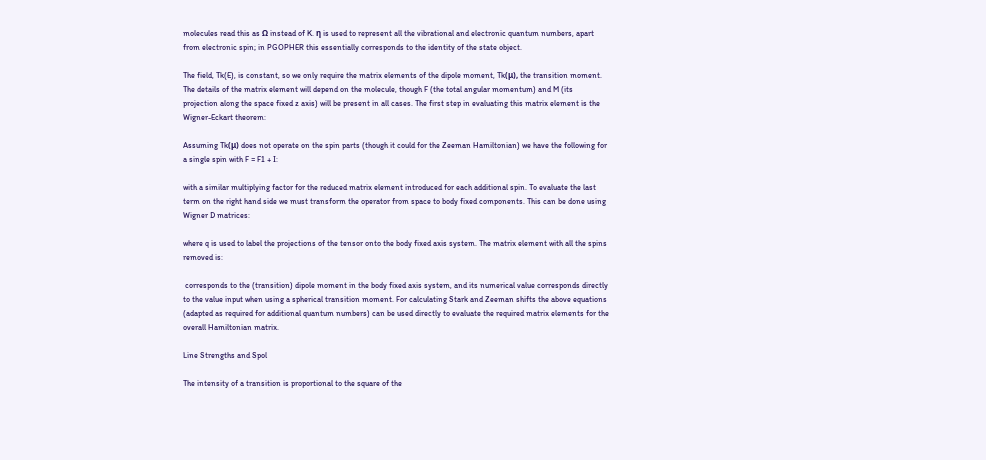molecules read this as Ω instead of K. η is used to represent all the vibrational and electronic quantum numbers, apart from electronic spin; in PGOPHER this essentially corresponds to the identity of the state object.

The field, Tk(E), is constant, so we only require the matrix elements of the dipole moment, Tk(μ), the transition moment. The details of the matrix element will depend on the molecule, though F (the total angular momentum) and M (its projection along the space fixed z axis) will be present in all cases. The first step in evaluating this matrix element is the Wigner-Eckart theorem:

Assuming Tk(μ) does not operate on the spin parts (though it could for the Zeeman Hamiltonian) we have the following for a single spin with F = F1 + I:

with a similar multiplying factor for the reduced matrix element introduced for each additional spin. To evaluate the last term on the right hand side we must transform the operator from space to body fixed components. This can be done using Wigner D matrices:

where q is used to label the projections of the tensor onto the body fixed axis system. The matrix element with all the spins removed is:

 corresponds to the (transition) dipole moment in the body fixed axis system, and its numerical value corresponds directly to the value input when using a spherical transition moment. For calculating Stark and Zeeman shifts the above equations (adapted as required for additional quantum numbers) can be used directly to evaluate the required matrix elements for the overall Hamiltonian matrix.

Line Strengths and Spol

The intensity of a transition is proportional to the square of the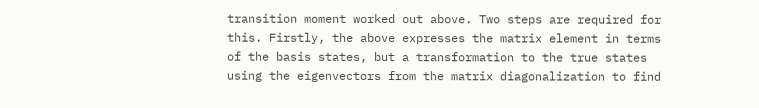transition moment worked out above. Two steps are required for this. Firstly, the above expresses the matrix element in terms of the basis states, but a transformation to the true states using the eigenvectors from the matrix diagonalization to find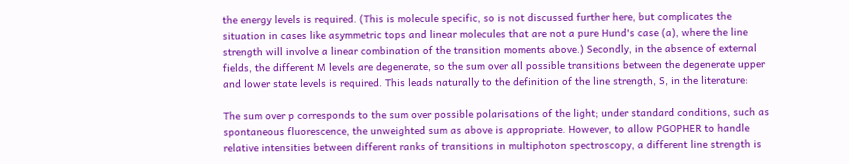the energy levels is required. (This is molecule specific, so is not discussed further here, but complicates the situation in cases like asymmetric tops and linear molecules that are not a pure Hund's case (a), where the line strength will involve a linear combination of the transition moments above.) Secondly, in the absence of external fields, the different M levels are degenerate, so the sum over all possible transitions between the degenerate upper and lower state levels is required. This leads naturally to the definition of the line strength, S, in the literature:

The sum over p corresponds to the sum over possible polarisations of the light; under standard conditions, such as spontaneous fluorescence, the unweighted sum as above is appropriate. However, to allow PGOPHER to handle relative intensities between different ranks of transitions in multiphoton spectroscopy, a different line strength is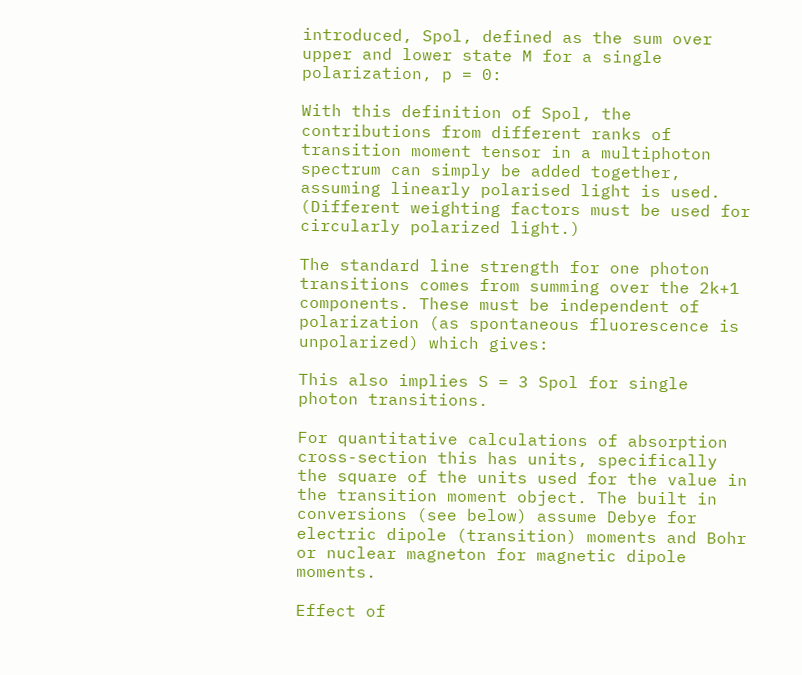introduced, Spol, defined as the sum over upper and lower state M for a single polarization, p = 0:

With this definition of Spol, the contributions from different ranks of transition moment tensor in a multiphoton spectrum can simply be added together, assuming linearly polarised light is used. (Different weighting factors must be used for circularly polarized light.)

The standard line strength for one photon transitions comes from summing over the 2k+1 components. These must be independent of polarization (as spontaneous fluorescence is unpolarized) which gives:

This also implies S = 3 Spol for single photon transitions.

For quantitative calculations of absorption cross-section this has units, specifically the square of the units used for the value in the transition moment object. The built in conversions (see below) assume Debye for electric dipole (transition) moments and Bohr or nuclear magneton for magnetic dipole moments.

Effect of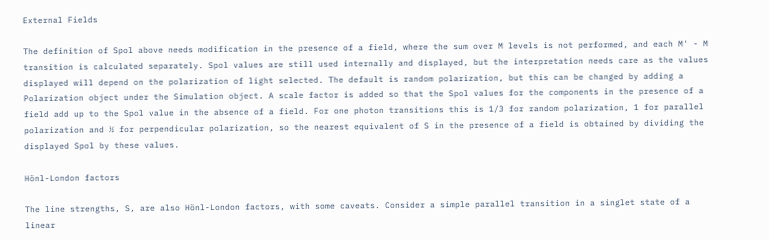External Fields

The definition of Spol above needs modification in the presence of a field, where the sum over M levels is not performed, and each M' - M transition is calculated separately. Spol values are still used internally and displayed, but the interpretation needs care as the values displayed will depend on the polarization of light selected. The default is random polarization, but this can be changed by adding a Polarization object under the Simulation object. A scale factor is added so that the Spol values for the components in the presence of a field add up to the Spol value in the absence of a field. For one photon transitions this is 1/3 for random polarization, 1 for parallel polarization and ½ for perpendicular polarization, so the nearest equivalent of S in the presence of a field is obtained by dividing the displayed Spol by these values.

Hönl-London factors

The line strengths, S, are also Hönl-London factors, with some caveats. Consider a simple parallel transition in a singlet state of a linear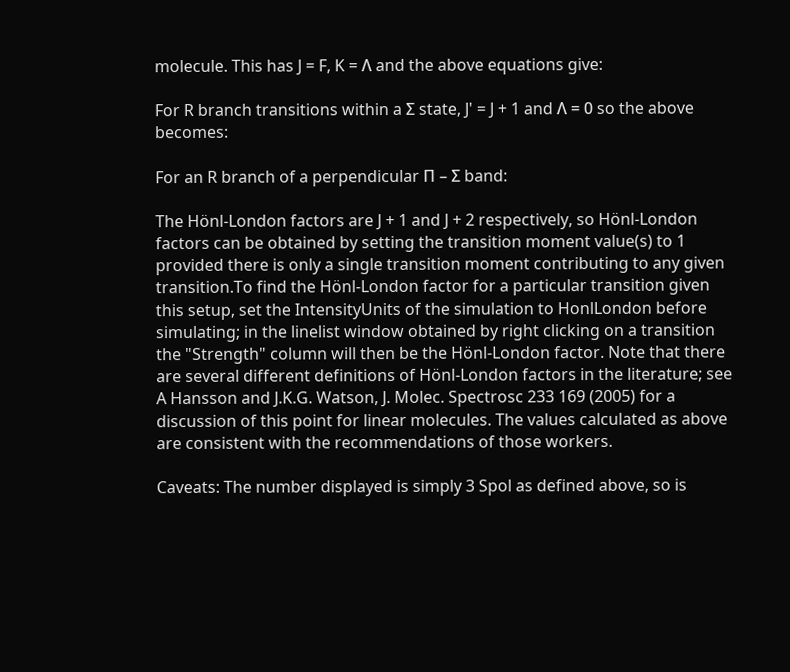molecule. This has J = F, K = Λ and the above equations give:

For R branch transitions within a Σ state, J' = J + 1 and Λ = 0 so the above becomes:

For an R branch of a perpendicular Π – Σ band:

The Hönl-London factors are J + 1 and J + 2 respectively, so Hönl-London factors can be obtained by setting the transition moment value(s) to 1 provided there is only a single transition moment contributing to any given transition.To find the Hönl-London factor for a particular transition given this setup, set the IntensityUnits of the simulation to HonlLondon before simulating; in the linelist window obtained by right clicking on a transition the "Strength" column will then be the Hönl-London factor. Note that there are several different definitions of Hönl-London factors in the literature; see A Hansson and J.K.G. Watson, J. Molec. Spectrosc 233 169 (2005) for a discussion of this point for linear molecules. The values calculated as above are consistent with the recommendations of those workers.

Caveats: The number displayed is simply 3 Spol as defined above, so is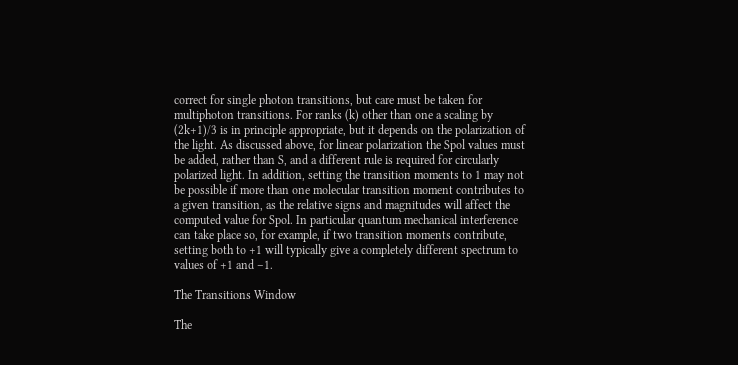correct for single photon transitions, but care must be taken for multiphoton transitions. For ranks (k) other than one a scaling by (2k+1)/3 is in principle appropriate, but it depends on the polarization of the light. As discussed above, for linear polarization the Spol values must be added, rather than S, and a different rule is required for circularly polarized light. In addition, setting the transition moments to 1 may not be possible if more than one molecular transition moment contributes to a given transition, as the relative signs and magnitudes will affect the computed value for Spol. In particular quantum mechanical interference can take place so, for example, if two transition moments contribute, setting both to +1 will typically give a completely different spectrum to values of +1 and –1.

The Transitions Window

The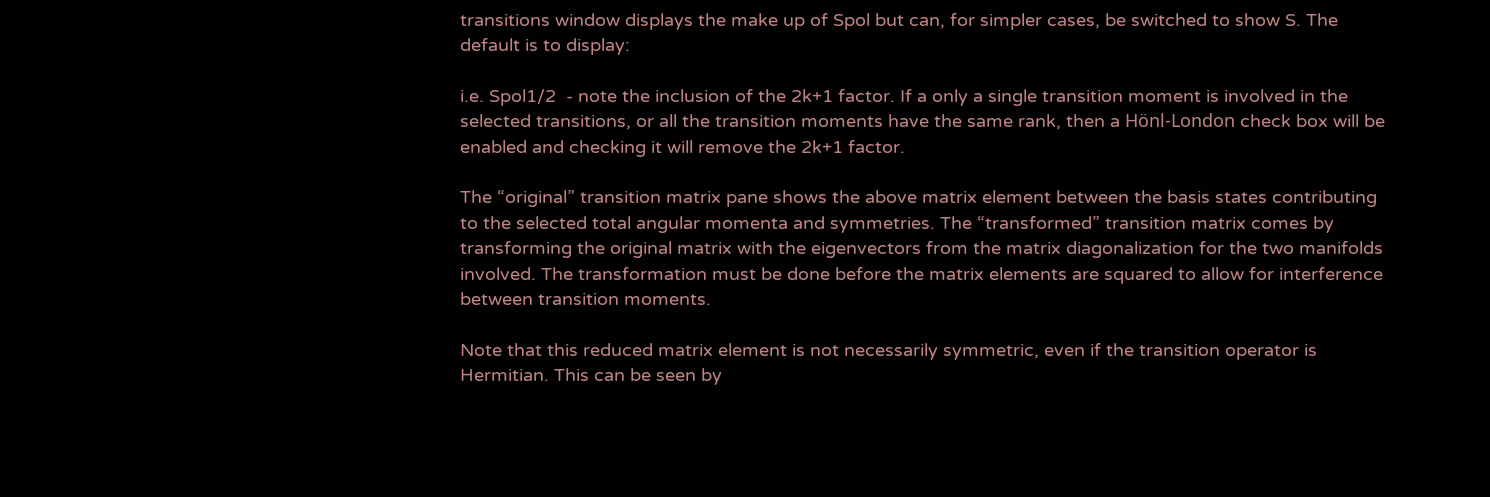transitions window displays the make up of Spol but can, for simpler cases, be switched to show S. The default is to display:

i.e. Spol1/2  - note the inclusion of the 2k+1 factor. If a only a single transition moment is involved in the selected transitions, or all the transition moments have the same rank, then a Hönl-London check box will be enabled and checking it will remove the 2k+1 factor.

The “original” transition matrix pane shows the above matrix element between the basis states contributing to the selected total angular momenta and symmetries. The “transformed” transition matrix comes by transforming the original matrix with the eigenvectors from the matrix diagonalization for the two manifolds involved. The transformation must be done before the matrix elements are squared to allow for interference between transition moments.

Note that this reduced matrix element is not necessarily symmetric, even if the transition operator is Hermitian. This can be seen by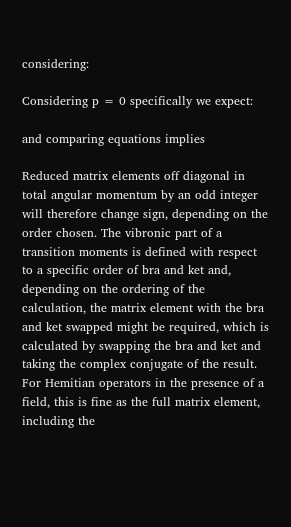considering:

Considering p = 0 specifically we expect:

and comparing equations implies

Reduced matrix elements off diagonal in total angular momentum by an odd integer will therefore change sign, depending on the order chosen. The vibronic part of a transition moments is defined with respect to a specific order of bra and ket and, depending on the ordering of the calculation, the matrix element with the bra and ket swapped might be required, which is calculated by swapping the bra and ket and taking the complex conjugate of the result. For Hemitian operators in the presence of a field, this is fine as the full matrix element, including the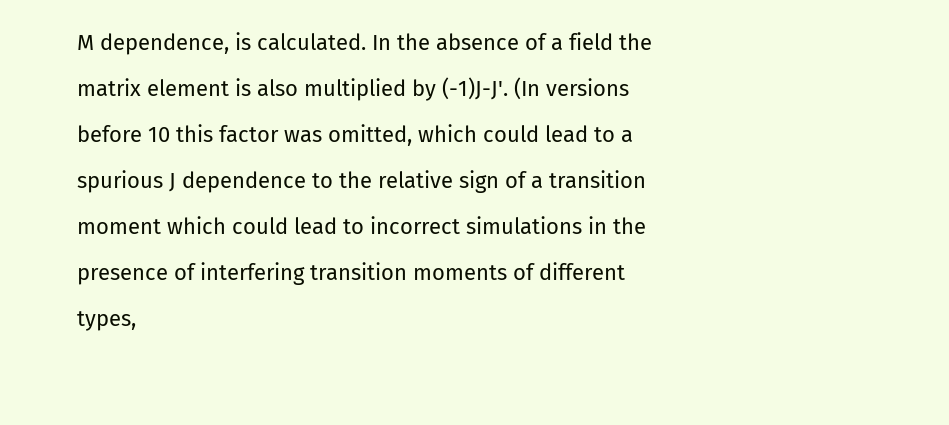M dependence, is calculated. In the absence of a field the matrix element is also multiplied by (-1)J-J'. (In versions before 10 this factor was omitted, which could lead to a spurious J dependence to the relative sign of a transition moment which could lead to incorrect simulations in the presence of interfering transition moments of different types,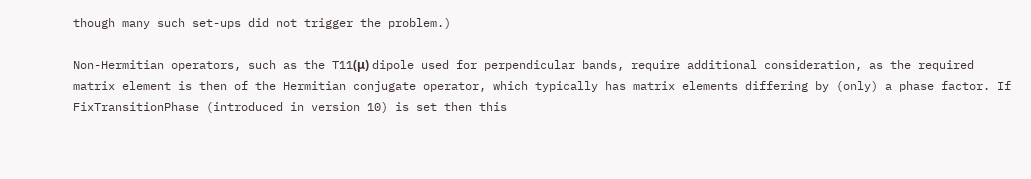though many such set-ups did not trigger the problem.)

Non-Hermitian operators, such as the T11(μ) dipole used for perpendicular bands, require additional consideration, as the required matrix element is then of the Hermitian conjugate operator, which typically has matrix elements differing by (only) a phase factor. If FixTransitionPhase (introduced in version 10) is set then this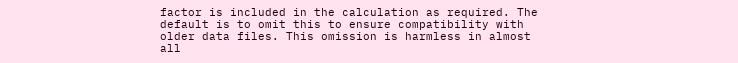factor is included in the calculation as required. The default is to omit this to ensure compatibility with older data files. This omission is harmless in almost all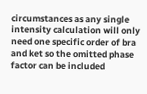circumstances as any single intensity calculation will only need one specific order of bra and ket so the omitted phase factor can be included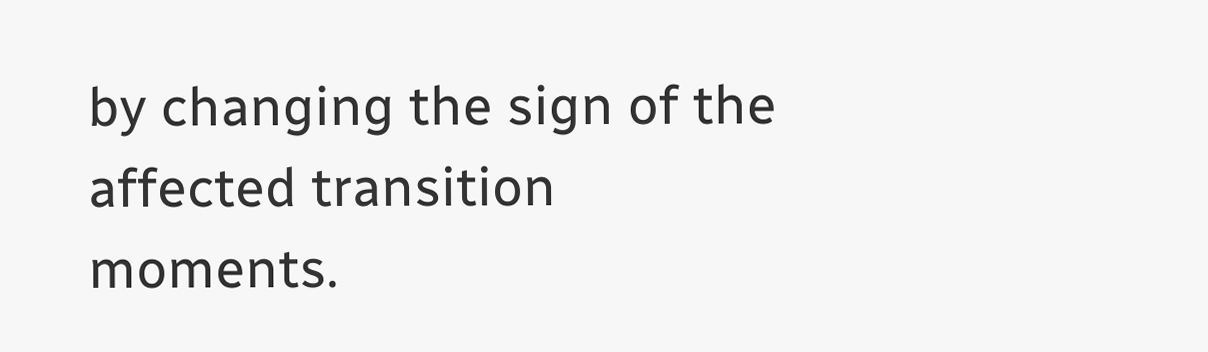by changing the sign of the affected transition moments.